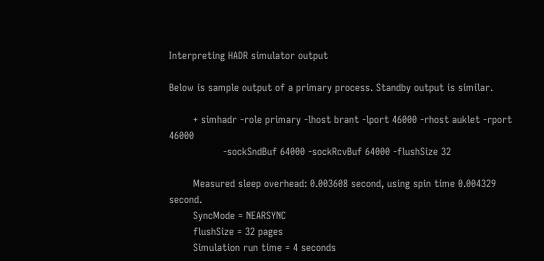Interpreting HADR simulator output

Below is sample output of a primary process. Standby output is similar.

        + simhadr -role primary -lhost brant -lport 46000 -rhost auklet -rport 46000
                  -sockSndBuf 64000 -sockRcvBuf 64000 -flushSize 32

        Measured sleep overhead: 0.003608 second, using spin time 0.004329 second.
        SyncMode = NEARSYNC
        flushSize = 32 pages
        Simulation run time = 4 seconds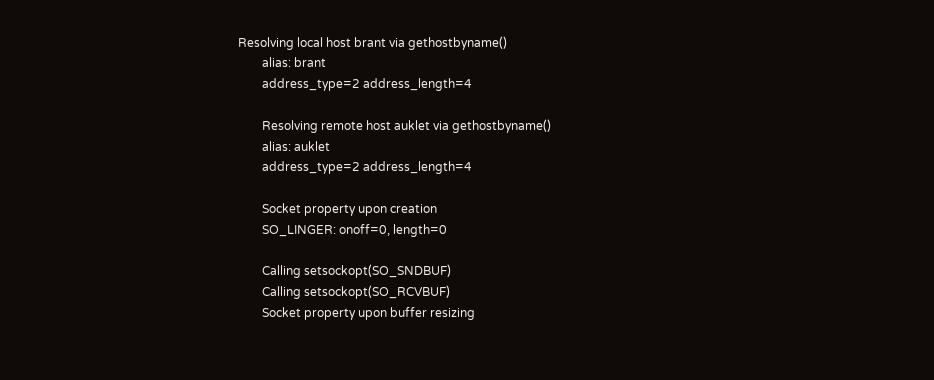Resolving local host brant via gethostbyname()
        alias: brant
        address_type=2 address_length=4

        Resolving remote host auklet via gethostbyname()
        alias: auklet
        address_type=2 address_length=4

        Socket property upon creation
        SO_LINGER: onoff=0, length=0

        Calling setsockopt(SO_SNDBUF)
        Calling setsockopt(SO_RCVBUF)
        Socket property upon buffer resizing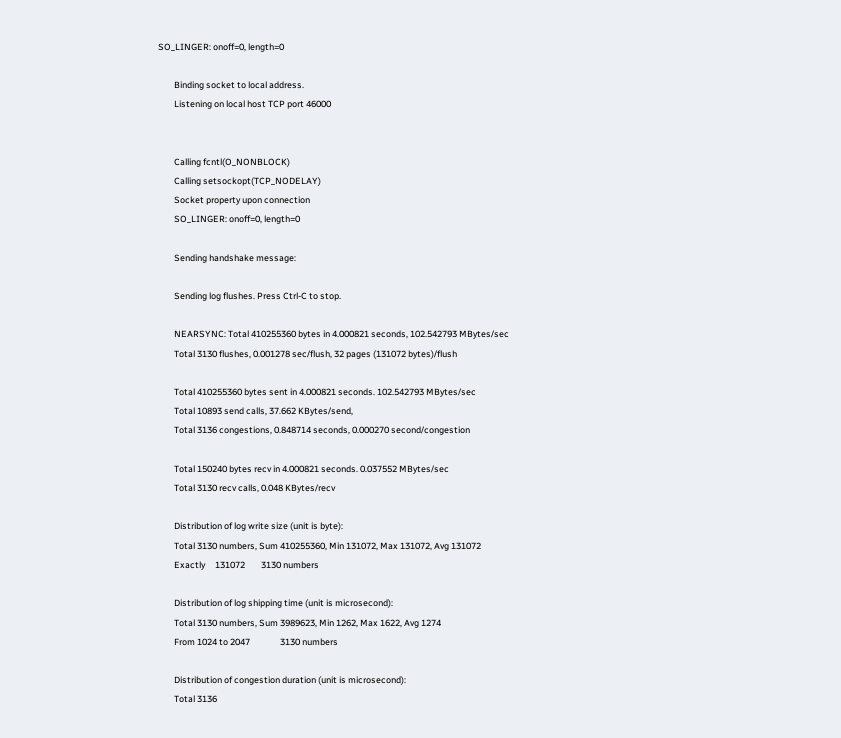SO_LINGER: onoff=0, length=0

        Binding socket to local address.
        Listening on local host TCP port 46000


        Calling fcntl(O_NONBLOCK)
        Calling setsockopt(TCP_NODELAY)
        Socket property upon connection
        SO_LINGER: onoff=0, length=0

        Sending handshake message:

        Sending log flushes. Press Ctrl-C to stop.

        NEARSYNC: Total 410255360 bytes in 4.000821 seconds, 102.542793 MBytes/sec
        Total 3130 flushes, 0.001278 sec/flush, 32 pages (131072 bytes)/flush

        Total 410255360 bytes sent in 4.000821 seconds. 102.542793 MBytes/sec
        Total 10893 send calls, 37.662 KBytes/send,
        Total 3136 congestions, 0.848714 seconds, 0.000270 second/congestion

        Total 150240 bytes recv in 4.000821 seconds. 0.037552 MBytes/sec
        Total 3130 recv calls, 0.048 KBytes/recv

        Distribution of log write size (unit is byte):
        Total 3130 numbers, Sum 410255360, Min 131072, Max 131072, Avg 131072
        Exactly     131072        3130 numbers

        Distribution of log shipping time (unit is microsecond):
        Total 3130 numbers, Sum 3989623, Min 1262, Max 1622, Avg 1274
        From 1024 to 2047               3130 numbers

        Distribution of congestion duration (unit is microsecond):
        Total 3136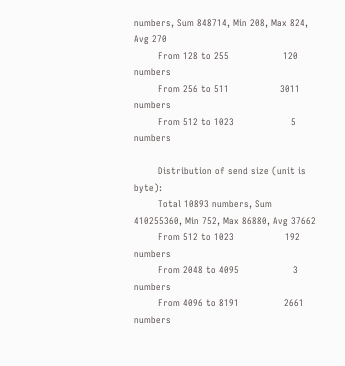numbers, Sum 848714, Min 208, Max 824, Avg 270
        From 128 to 255                  120 numbers
        From 256 to 511                 3011 numbers
        From 512 to 1023                   5 numbers

        Distribution of send size (unit is byte):
        Total 10893 numbers, Sum 410255360, Min 752, Max 86880, Avg 37662
        From 512 to 1023                 192 numbers
        From 2048 to 4095                  3 numbers
        From 4096 to 8191               2661 numbers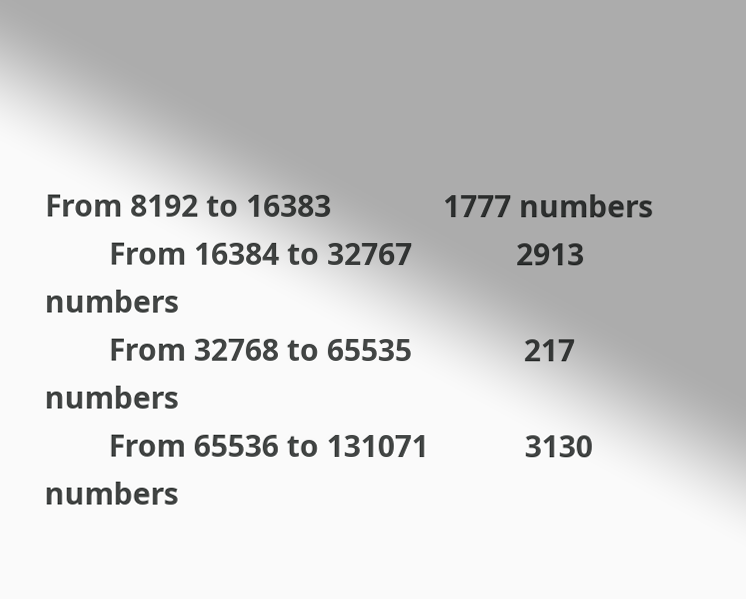From 8192 to 16383              1777 numbers
        From 16384 to 32767             2913 numbers
        From 32768 to 65535              217 numbers
        From 65536 to 131071            3130 numbers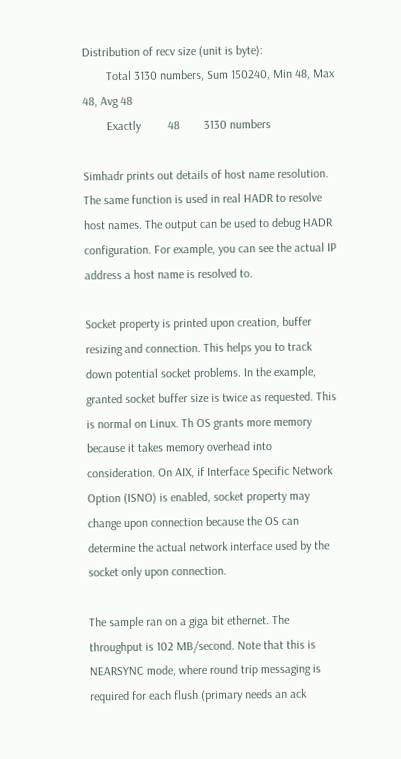Distribution of recv size (unit is byte):
        Total 3130 numbers, Sum 150240, Min 48, Max 48, Avg 48
        Exactly         48        3130 numbers

Simhadr prints out details of host name resolution. The same function is used in real HADR to resolve host names. The output can be used to debug HADR configuration. For example, you can see the actual IP address a host name is resolved to.

Socket property is printed upon creation, buffer resizing and connection. This helps you to track down potential socket problems. In the example, granted socket buffer size is twice as requested. This is normal on Linux. Th OS grants more memory because it takes memory overhead into consideration. On AIX, if Interface Specific Network Option (ISNO) is enabled, socket property may change upon connection because the OS can determine the actual network interface used by the socket only upon connection.

The sample ran on a giga bit ethernet. The throughput is 102 MB/second. Note that this is NEARSYNC mode, where round trip messaging is required for each flush (primary needs an ack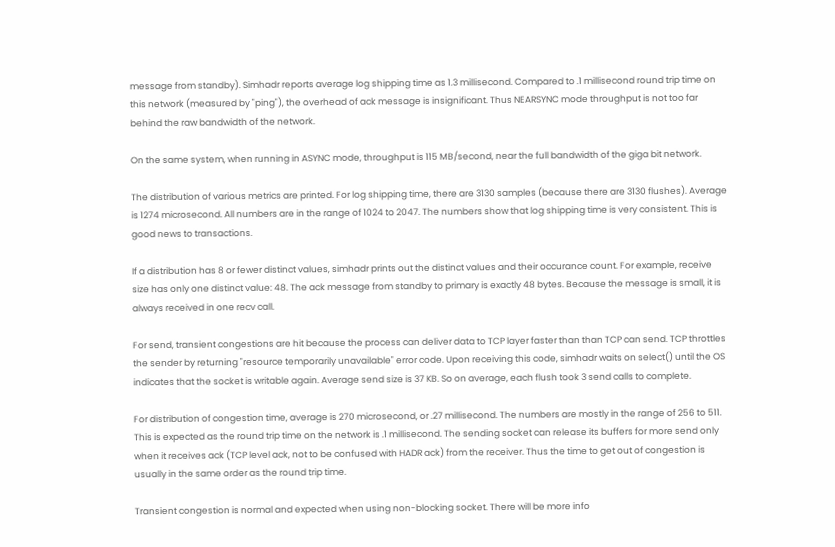message from standby). Simhadr reports average log shipping time as 1.3 millisecond. Compared to .1 millisecond round trip time on this network (measured by "ping"), the overhead of ack message is insignificant. Thus NEARSYNC mode throughput is not too far behind the raw bandwidth of the network.

On the same system, when running in ASYNC mode, throughput is 115 MB/second, near the full bandwidth of the giga bit network.

The distribution of various metrics are printed. For log shipping time, there are 3130 samples (because there are 3130 flushes). Average is 1274 microsecond. All numbers are in the range of 1024 to 2047. The numbers show that log shipping time is very consistent. This is good news to transactions.

If a distribution has 8 or fewer distinct values, simhadr prints out the distinct values and their occurance count. For example, receive size has only one distinct value: 48. The ack message from standby to primary is exactly 48 bytes. Because the message is small, it is always received in one recv call.

For send, transient congestions are hit because the process can deliver data to TCP layer faster than than TCP can send. TCP throttles the sender by returning "resource temporarily unavailable" error code. Upon receiving this code, simhadr waits on select() until the OS indicates that the socket is writable again. Average send size is 37 KB. So on average, each flush took 3 send calls to complete.

For distribution of congestion time, average is 270 microsecond, or .27 millisecond. The numbers are mostly in the range of 256 to 511. This is expected as the round trip time on the network is .1 millisecond. The sending socket can release its buffers for more send only when it receives ack (TCP level ack, not to be confused with HADR ack) from the receiver. Thus the time to get out of congestion is usually in the same order as the round trip time.

Transient congestion is normal and expected when using non-blocking socket. There will be more info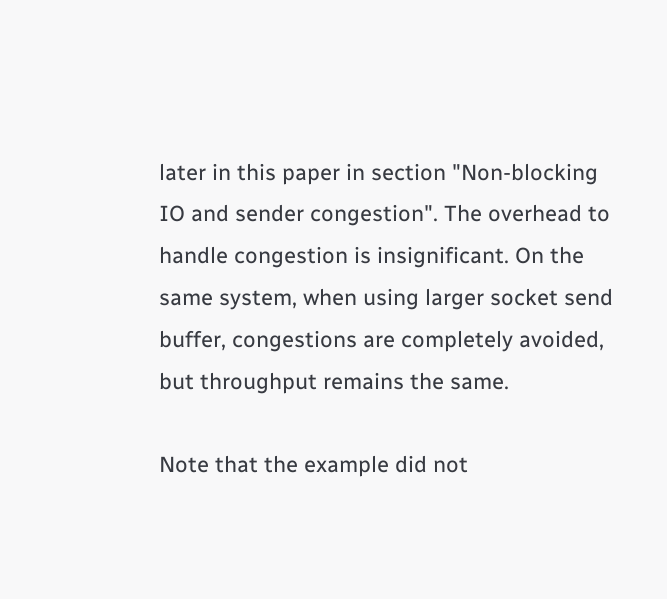later in this paper in section "Non-blocking IO and sender congestion". The overhead to handle congestion is insignificant. On the same system, when using larger socket send buffer, congestions are completely avoided, but throughput remains the same.

Note that the example did not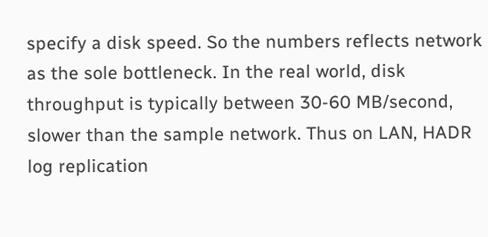specify a disk speed. So the numbers reflects network as the sole bottleneck. In the real world, disk throughput is typically between 30-60 MB/second, slower than the sample network. Thus on LAN, HADR log replication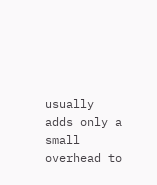usually adds only a small overhead to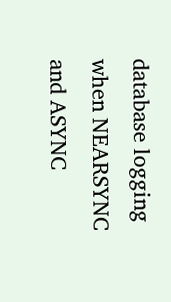database logging when NEARSYNC and ASYNC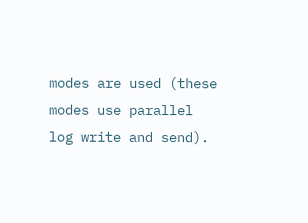modes are used (these modes use parallel log write and send).